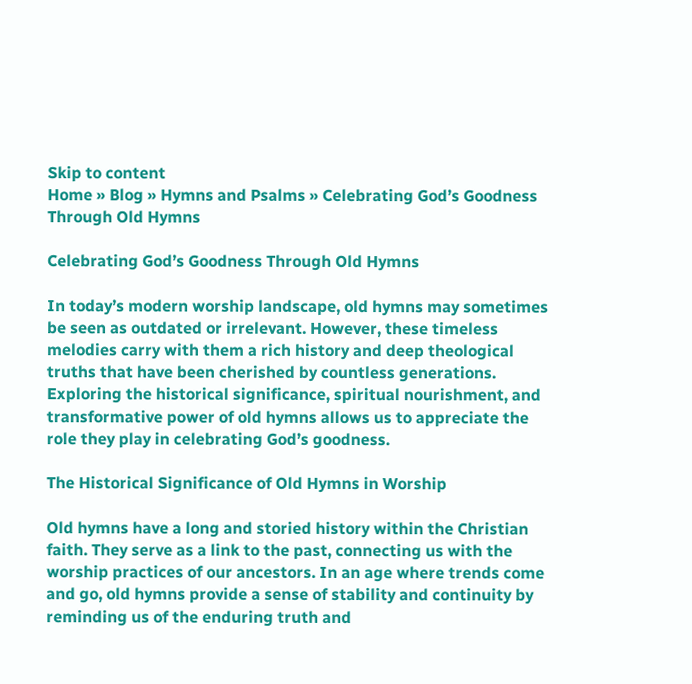Skip to content
Home » Blog » Hymns and Psalms » Celebrating God’s Goodness Through Old Hymns

Celebrating God’s Goodness Through Old Hymns

In today’s modern worship landscape, old hymns may sometimes be seen as outdated or irrelevant. However, these timeless melodies carry with them a rich history and deep theological truths that have been cherished by countless generations. Exploring the historical significance, spiritual nourishment, and transformative power of old hymns allows us to appreciate the role they play in celebrating God’s goodness.

The Historical Significance of Old Hymns in Worship

Old hymns have a long and storied history within the Christian faith. They serve as a link to the past, connecting us with the worship practices of our ancestors. In an age where trends come and go, old hymns provide a sense of stability and continuity by reminding us of the enduring truth and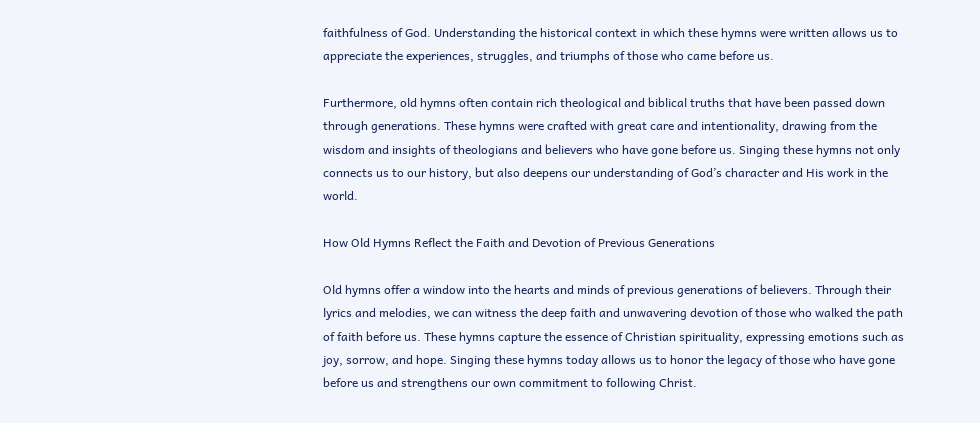faithfulness of God. Understanding the historical context in which these hymns were written allows us to appreciate the experiences, struggles, and triumphs of those who came before us.

Furthermore, old hymns often contain rich theological and biblical truths that have been passed down through generations. These hymns were crafted with great care and intentionality, drawing from the wisdom and insights of theologians and believers who have gone before us. Singing these hymns not only connects us to our history, but also deepens our understanding of God’s character and His work in the world.

How Old Hymns Reflect the Faith and Devotion of Previous Generations

Old hymns offer a window into the hearts and minds of previous generations of believers. Through their lyrics and melodies, we can witness the deep faith and unwavering devotion of those who walked the path of faith before us. These hymns capture the essence of Christian spirituality, expressing emotions such as joy, sorrow, and hope. Singing these hymns today allows us to honor the legacy of those who have gone before us and strengthens our own commitment to following Christ.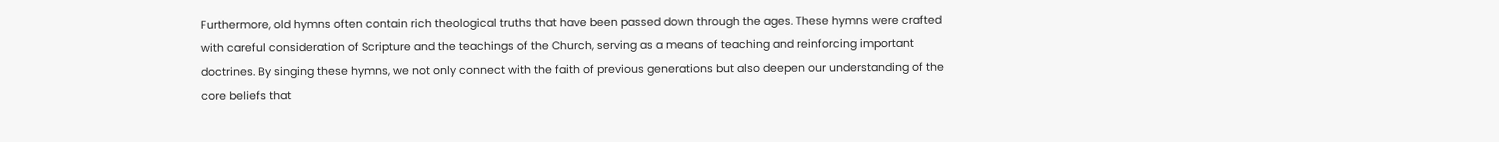Furthermore, old hymns often contain rich theological truths that have been passed down through the ages. These hymns were crafted with careful consideration of Scripture and the teachings of the Church, serving as a means of teaching and reinforcing important doctrines. By singing these hymns, we not only connect with the faith of previous generations but also deepen our understanding of the core beliefs that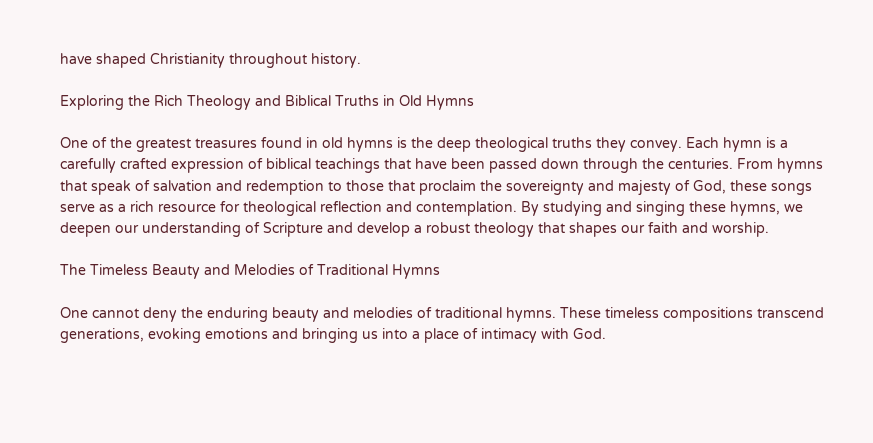have shaped Christianity throughout history.

Exploring the Rich Theology and Biblical Truths in Old Hymns

One of the greatest treasures found in old hymns is the deep theological truths they convey. Each hymn is a carefully crafted expression of biblical teachings that have been passed down through the centuries. From hymns that speak of salvation and redemption to those that proclaim the sovereignty and majesty of God, these songs serve as a rich resource for theological reflection and contemplation. By studying and singing these hymns, we deepen our understanding of Scripture and develop a robust theology that shapes our faith and worship.

The Timeless Beauty and Melodies of Traditional Hymns

One cannot deny the enduring beauty and melodies of traditional hymns. These timeless compositions transcend generations, evoking emotions and bringing us into a place of intimacy with God.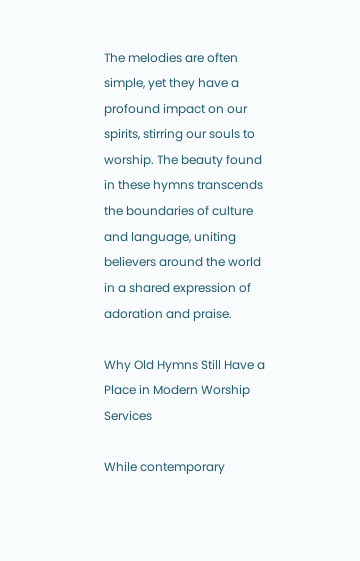The melodies are often simple, yet they have a profound impact on our spirits, stirring our souls to worship. The beauty found in these hymns transcends the boundaries of culture and language, uniting believers around the world in a shared expression of adoration and praise.

Why Old Hymns Still Have a Place in Modern Worship Services

While contemporary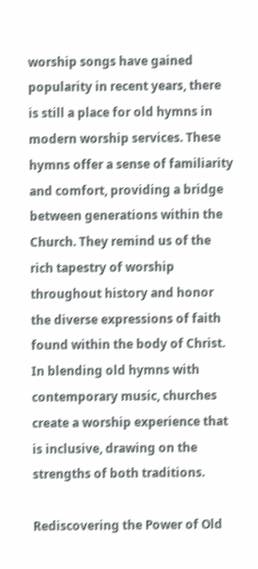worship songs have gained popularity in recent years, there is still a place for old hymns in modern worship services. These hymns offer a sense of familiarity and comfort, providing a bridge between generations within the Church. They remind us of the rich tapestry of worship throughout history and honor the diverse expressions of faith found within the body of Christ. In blending old hymns with contemporary music, churches create a worship experience that is inclusive, drawing on the strengths of both traditions.

Rediscovering the Power of Old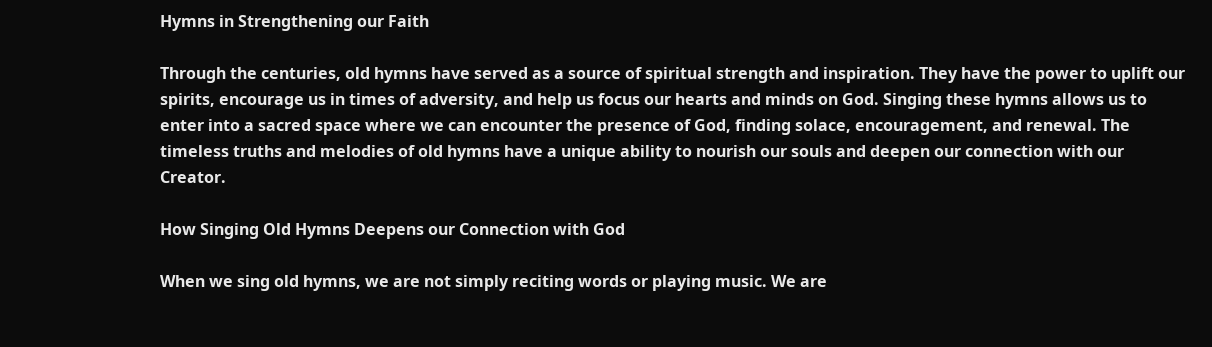Hymns in Strengthening our Faith

Through the centuries, old hymns have served as a source of spiritual strength and inspiration. They have the power to uplift our spirits, encourage us in times of adversity, and help us focus our hearts and minds on God. Singing these hymns allows us to enter into a sacred space where we can encounter the presence of God, finding solace, encouragement, and renewal. The timeless truths and melodies of old hymns have a unique ability to nourish our souls and deepen our connection with our Creator.

How Singing Old Hymns Deepens our Connection with God

When we sing old hymns, we are not simply reciting words or playing music. We are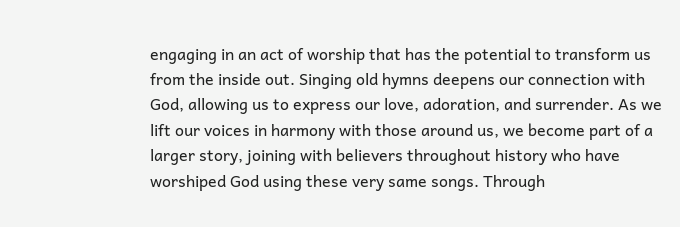engaging in an act of worship that has the potential to transform us from the inside out. Singing old hymns deepens our connection with God, allowing us to express our love, adoration, and surrender. As we lift our voices in harmony with those around us, we become part of a larger story, joining with believers throughout history who have worshiped God using these very same songs. Through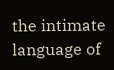the intimate language of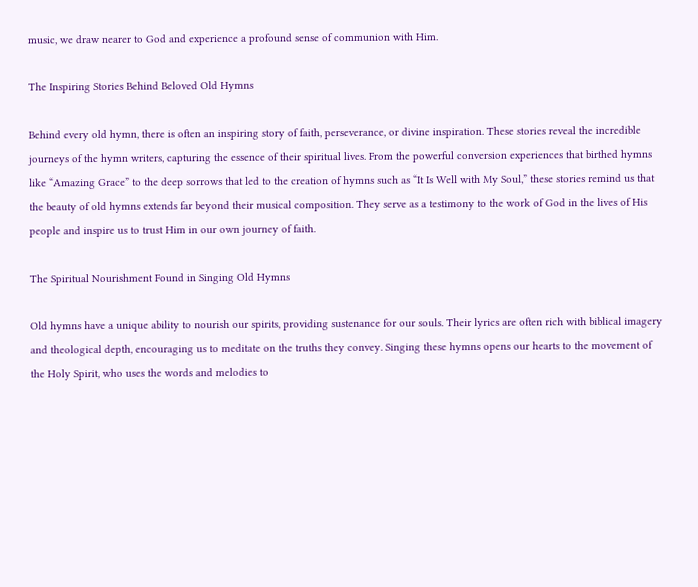music, we draw nearer to God and experience a profound sense of communion with Him.

The Inspiring Stories Behind Beloved Old Hymns

Behind every old hymn, there is often an inspiring story of faith, perseverance, or divine inspiration. These stories reveal the incredible journeys of the hymn writers, capturing the essence of their spiritual lives. From the powerful conversion experiences that birthed hymns like “Amazing Grace” to the deep sorrows that led to the creation of hymns such as “It Is Well with My Soul,” these stories remind us that the beauty of old hymns extends far beyond their musical composition. They serve as a testimony to the work of God in the lives of His people and inspire us to trust Him in our own journey of faith.

The Spiritual Nourishment Found in Singing Old Hymns

Old hymns have a unique ability to nourish our spirits, providing sustenance for our souls. Their lyrics are often rich with biblical imagery and theological depth, encouraging us to meditate on the truths they convey. Singing these hymns opens our hearts to the movement of the Holy Spirit, who uses the words and melodies to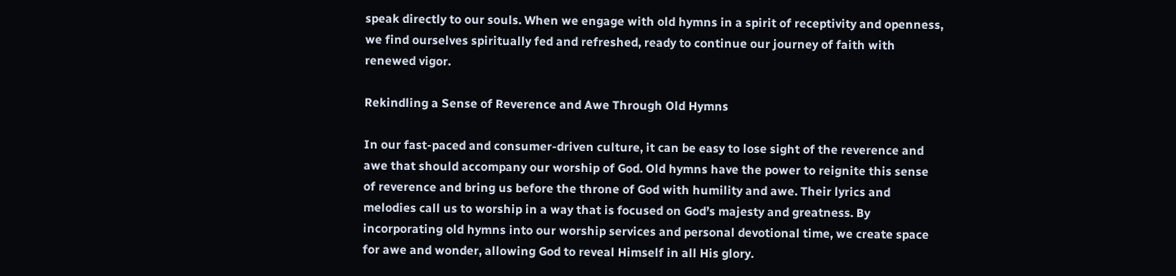speak directly to our souls. When we engage with old hymns in a spirit of receptivity and openness, we find ourselves spiritually fed and refreshed, ready to continue our journey of faith with renewed vigor.

Rekindling a Sense of Reverence and Awe Through Old Hymns

In our fast-paced and consumer-driven culture, it can be easy to lose sight of the reverence and awe that should accompany our worship of God. Old hymns have the power to reignite this sense of reverence and bring us before the throne of God with humility and awe. Their lyrics and melodies call us to worship in a way that is focused on God’s majesty and greatness. By incorporating old hymns into our worship services and personal devotional time, we create space for awe and wonder, allowing God to reveal Himself in all His glory.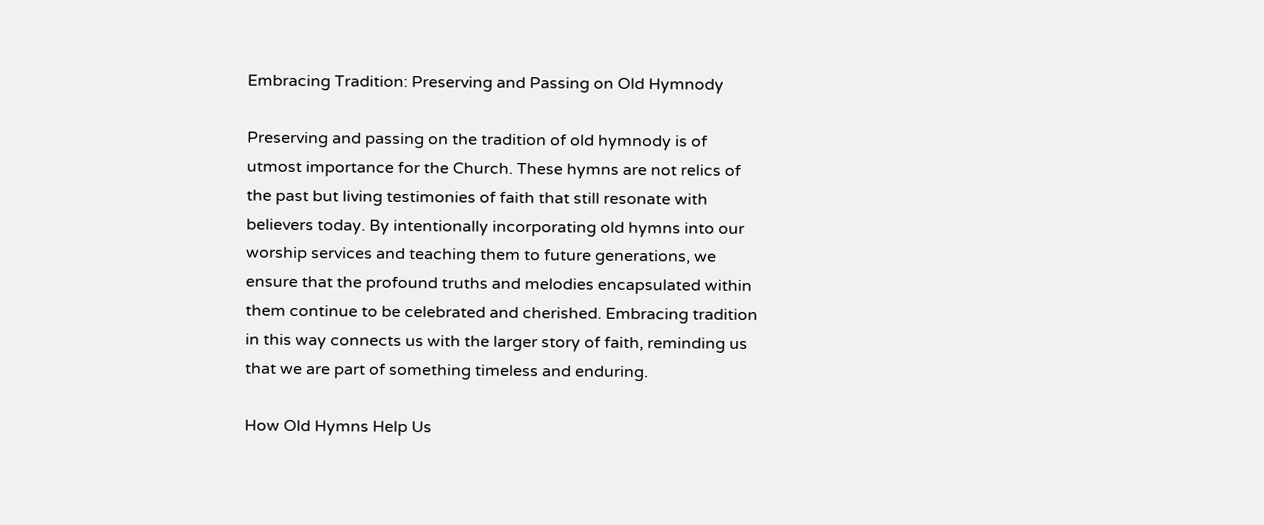Embracing Tradition: Preserving and Passing on Old Hymnody

Preserving and passing on the tradition of old hymnody is of utmost importance for the Church. These hymns are not relics of the past but living testimonies of faith that still resonate with believers today. By intentionally incorporating old hymns into our worship services and teaching them to future generations, we ensure that the profound truths and melodies encapsulated within them continue to be celebrated and cherished. Embracing tradition in this way connects us with the larger story of faith, reminding us that we are part of something timeless and enduring.

How Old Hymns Help Us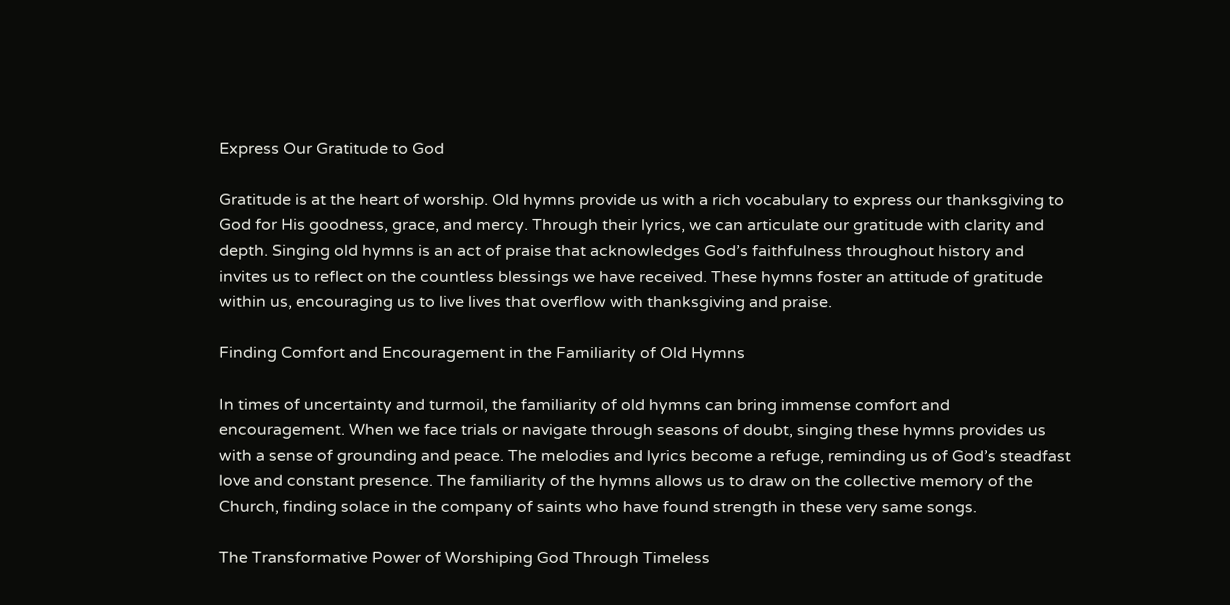Express Our Gratitude to God

Gratitude is at the heart of worship. Old hymns provide us with a rich vocabulary to express our thanksgiving to God for His goodness, grace, and mercy. Through their lyrics, we can articulate our gratitude with clarity and depth. Singing old hymns is an act of praise that acknowledges God’s faithfulness throughout history and invites us to reflect on the countless blessings we have received. These hymns foster an attitude of gratitude within us, encouraging us to live lives that overflow with thanksgiving and praise.

Finding Comfort and Encouragement in the Familiarity of Old Hymns

In times of uncertainty and turmoil, the familiarity of old hymns can bring immense comfort and encouragement. When we face trials or navigate through seasons of doubt, singing these hymns provides us with a sense of grounding and peace. The melodies and lyrics become a refuge, reminding us of God’s steadfast love and constant presence. The familiarity of the hymns allows us to draw on the collective memory of the Church, finding solace in the company of saints who have found strength in these very same songs.

The Transformative Power of Worshiping God Through Timeless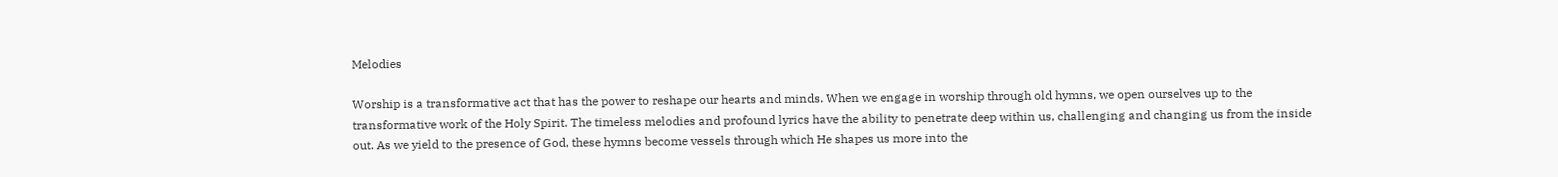Melodies

Worship is a transformative act that has the power to reshape our hearts and minds. When we engage in worship through old hymns, we open ourselves up to the transformative work of the Holy Spirit. The timeless melodies and profound lyrics have the ability to penetrate deep within us, challenging and changing us from the inside out. As we yield to the presence of God, these hymns become vessels through which He shapes us more into the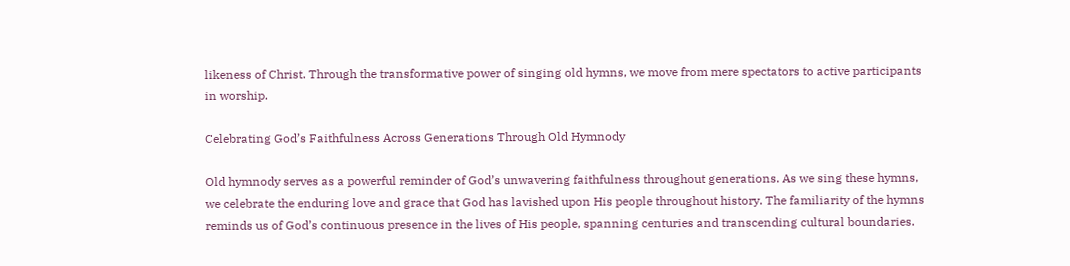likeness of Christ. Through the transformative power of singing old hymns, we move from mere spectators to active participants in worship.

Celebrating God’s Faithfulness Across Generations Through Old Hymnody

Old hymnody serves as a powerful reminder of God’s unwavering faithfulness throughout generations. As we sing these hymns, we celebrate the enduring love and grace that God has lavished upon His people throughout history. The familiarity of the hymns reminds us of God’s continuous presence in the lives of His people, spanning centuries and transcending cultural boundaries.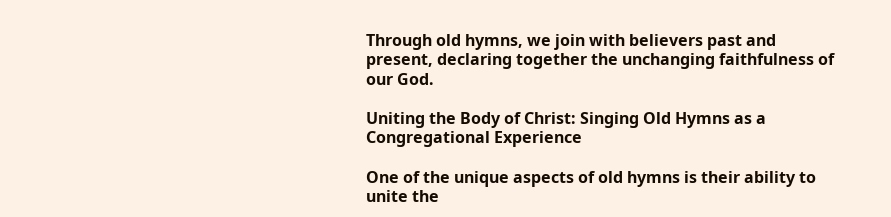Through old hymns, we join with believers past and present, declaring together the unchanging faithfulness of our God.

Uniting the Body of Christ: Singing Old Hymns as a Congregational Experience

One of the unique aspects of old hymns is their ability to unite the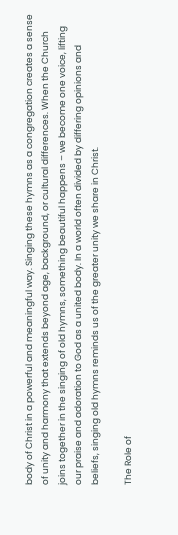body of Christ in a powerful and meaningful way. Singing these hymns as a congregation creates a sense of unity and harmony that extends beyond age, background, or cultural differences. When the Church joins together in the singing of old hymns, something beautiful happens – we become one voice, lifting our praise and adoration to God as a united body. In a world often divided by differing opinions and beliefs, singing old hymns reminds us of the greater unity we share in Christ.

The Role of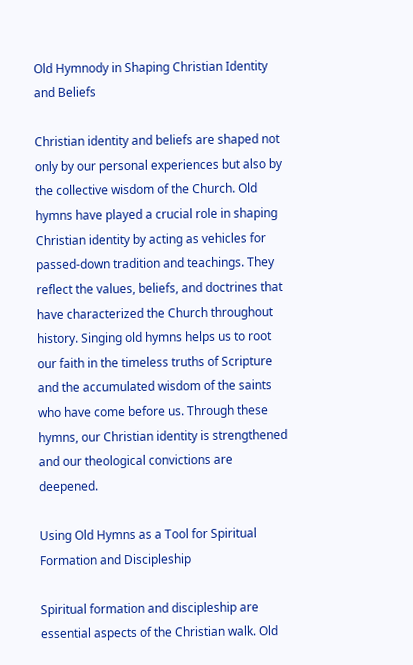Old Hymnody in Shaping Christian Identity and Beliefs

Christian identity and beliefs are shaped not only by our personal experiences but also by the collective wisdom of the Church. Old hymns have played a crucial role in shaping Christian identity by acting as vehicles for passed-down tradition and teachings. They reflect the values, beliefs, and doctrines that have characterized the Church throughout history. Singing old hymns helps us to root our faith in the timeless truths of Scripture and the accumulated wisdom of the saints who have come before us. Through these hymns, our Christian identity is strengthened and our theological convictions are deepened.

Using Old Hymns as a Tool for Spiritual Formation and Discipleship

Spiritual formation and discipleship are essential aspects of the Christian walk. Old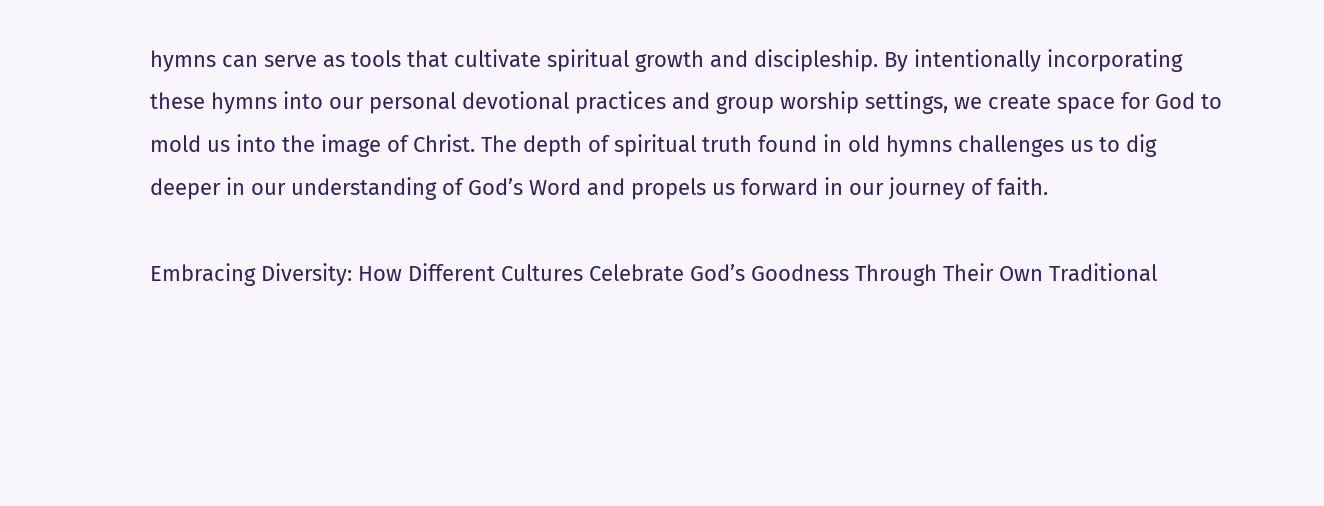hymns can serve as tools that cultivate spiritual growth and discipleship. By intentionally incorporating these hymns into our personal devotional practices and group worship settings, we create space for God to mold us into the image of Christ. The depth of spiritual truth found in old hymns challenges us to dig deeper in our understanding of God’s Word and propels us forward in our journey of faith.

Embracing Diversity: How Different Cultures Celebrate God’s Goodness Through Their Own Traditional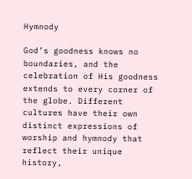Hymnody

God’s goodness knows no boundaries, and the celebration of His goodness extends to every corner of the globe. Different cultures have their own distinct expressions of worship and hymnody that reflect their unique history,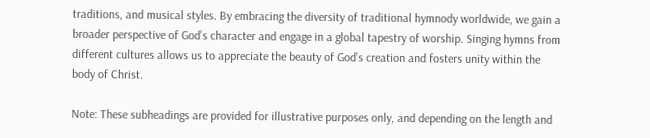traditions, and musical styles. By embracing the diversity of traditional hymnody worldwide, we gain a broader perspective of God’s character and engage in a global tapestry of worship. Singing hymns from different cultures allows us to appreciate the beauty of God’s creation and fosters unity within the body of Christ.

Note: These subheadings are provided for illustrative purposes only, and depending on the length and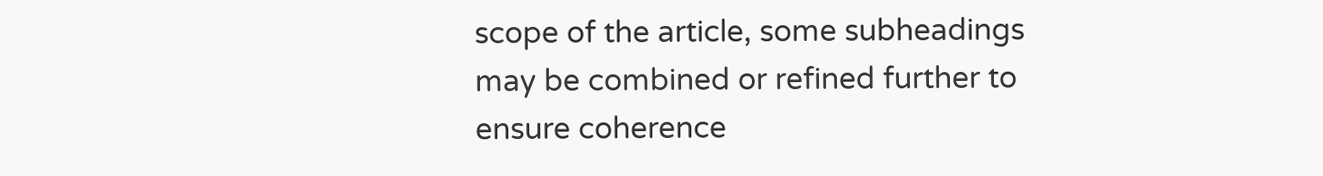scope of the article, some subheadings may be combined or refined further to ensure coherence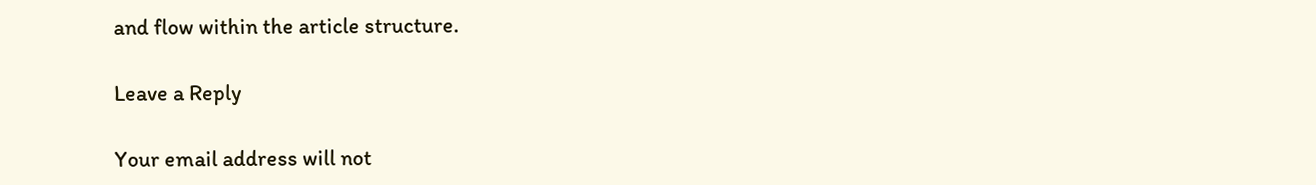and flow within the article structure.

Leave a Reply

Your email address will not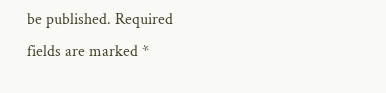be published. Required fields are marked *